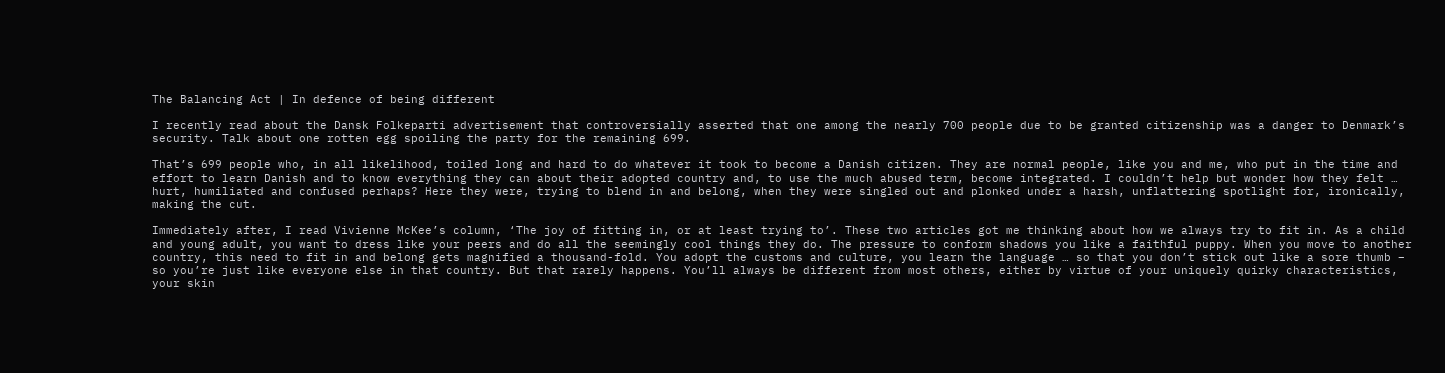The Balancing Act | In defence of being different

I recently read about the Dansk Folkeparti advertisement that controversially asserted that one among the nearly 700 people due to be granted citizenship was a danger to Denmark’s security. Talk about one rotten egg spoiling the party for the remaining 699.

That’s 699 people who, in all likelihood, toiled long and hard to do whatever it took to become a Danish citizen. They are normal people, like you and me, who put in the time and effort to learn Danish and to know everything they can about their adopted country and, to use the much abused term, become integrated. I couldn’t help but wonder how they felt … hurt, humiliated and confused perhaps? Here they were, trying to blend in and belong, when they were singled out and plonked under a harsh, unflattering spotlight for, ironically, making the cut.

Immediately after, I read Vivienne McKee’s column, ‘The joy of fitting in, or at least trying to’. These two articles got me thinking about how we always try to fit in. As a child and young adult, you want to dress like your peers and do all the seemingly cool things they do. The pressure to conform shadows you like a faithful puppy. When you move to another country, this need to fit in and belong gets magnified a thousand-fold. You adopt the customs and culture, you learn the language … so that you don’t stick out like a sore thumb – so you’re just like everyone else in that country. But that rarely happens. You’ll always be different from most others, either by virtue of your uniquely quirky characteristics, your skin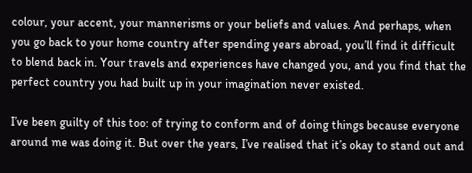colour, your accent, your mannerisms or your beliefs and values. And perhaps, when you go back to your home country after spending years abroad, you’ll find it difficult to blend back in. Your travels and experiences have changed you, and you find that the perfect country you had built up in your imagination never existed.

I’ve been guilty of this too: of trying to conform and of doing things because everyone around me was doing it. But over the years, I’ve realised that it’s okay to stand out and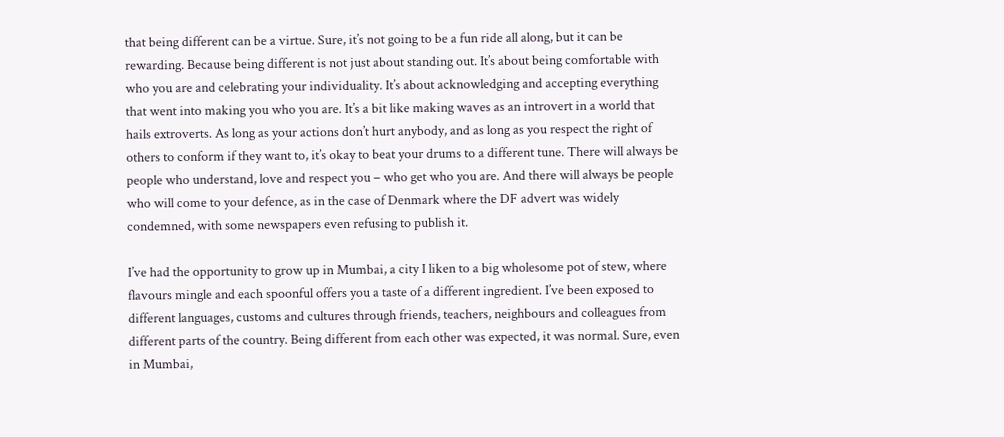that being different can be a virtue. Sure, it’s not going to be a fun ride all along, but it can be rewarding. Because being different is not just about standing out. It’s about being comfortable with who you are and celebrating your individuality. It’s about acknowledging and accepting everything that went into making you who you are. It’s a bit like making waves as an introvert in a world that hails extroverts. As long as your actions don’t hurt anybody, and as long as you respect the right of others to conform if they want to, it’s okay to beat your drums to a different tune. There will always be people who understand, love and respect you – who get who you are. And there will always be people who will come to your defence, as in the case of Denmark where the DF advert was widely condemned, with some newspapers even refusing to publish it.

I’ve had the opportunity to grow up in Mumbai, a city I liken to a big wholesome pot of stew, where flavours mingle and each spoonful offers you a taste of a different ingredient. I’ve been exposed to different languages, customs and cultures through friends, teachers, neighbours and colleagues from different parts of the country. Being different from each other was expected, it was normal. Sure, even in Mumbai,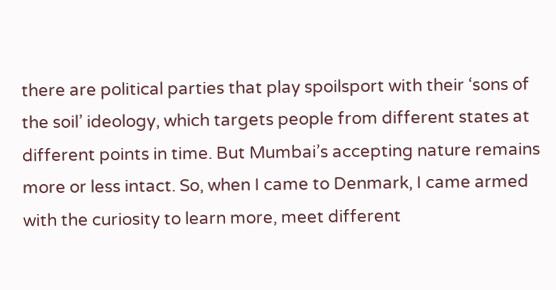there are political parties that play spoilsport with their ‘sons of the soil’ ideology, which targets people from different states at different points in time. But Mumbai’s accepting nature remains more or less intact. So, when I came to Denmark, I came armed with the curiosity to learn more, meet different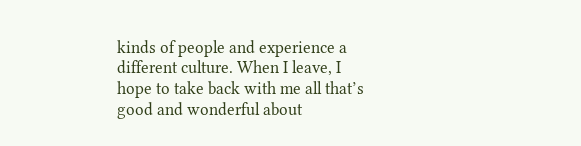kinds of people and experience a different culture. When I leave, I hope to take back with me all that’s good and wonderful about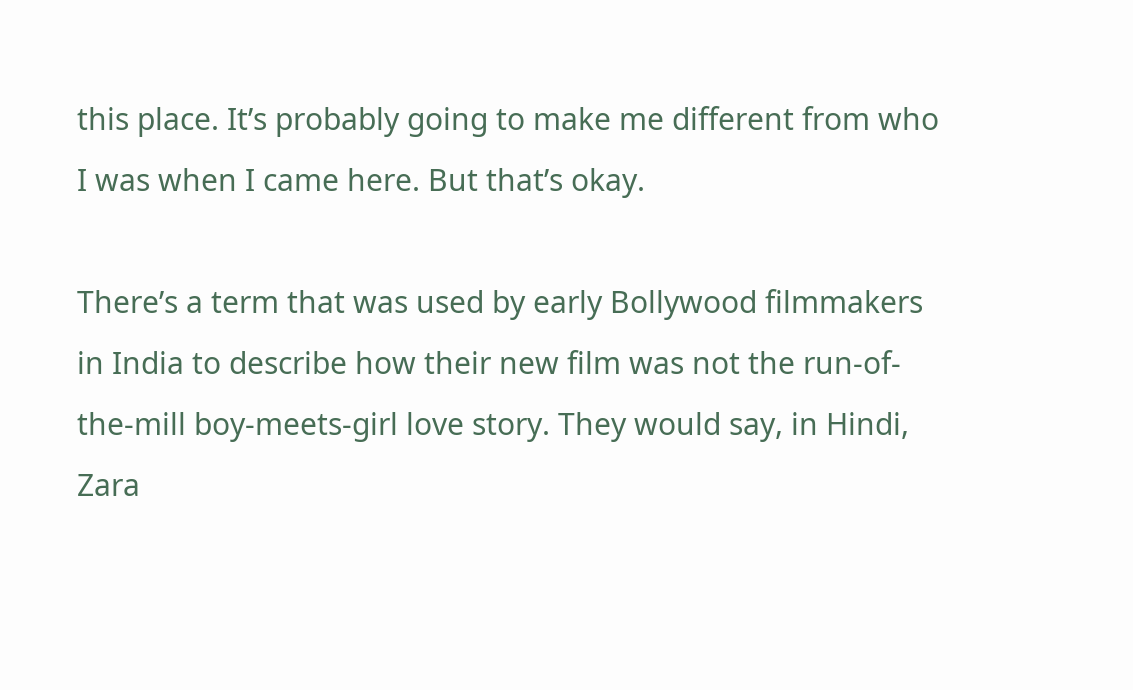this place. It’s probably going to make me different from who I was when I came here. But that’s okay.

There’s a term that was used by early Bollywood filmmakers in India to describe how their new film was not the run-of-the-mill boy-meets-girl love story. They would say, in Hindi, Zara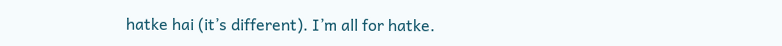hatke hai (it’s different). I’m all for hatke.